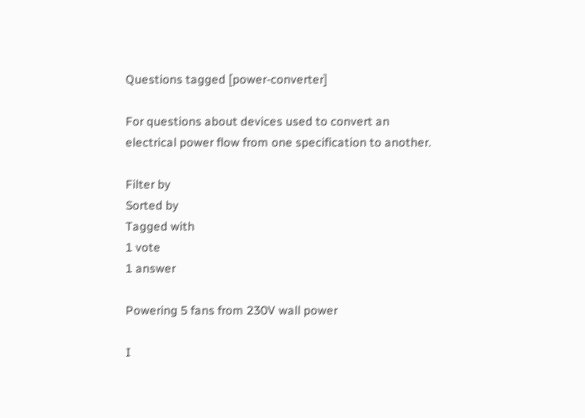Questions tagged [power-converter]

For questions about devices used to convert an electrical power flow from one specification to another.

Filter by
Sorted by
Tagged with
1 vote
1 answer

Powering 5 fans from 230V wall power

I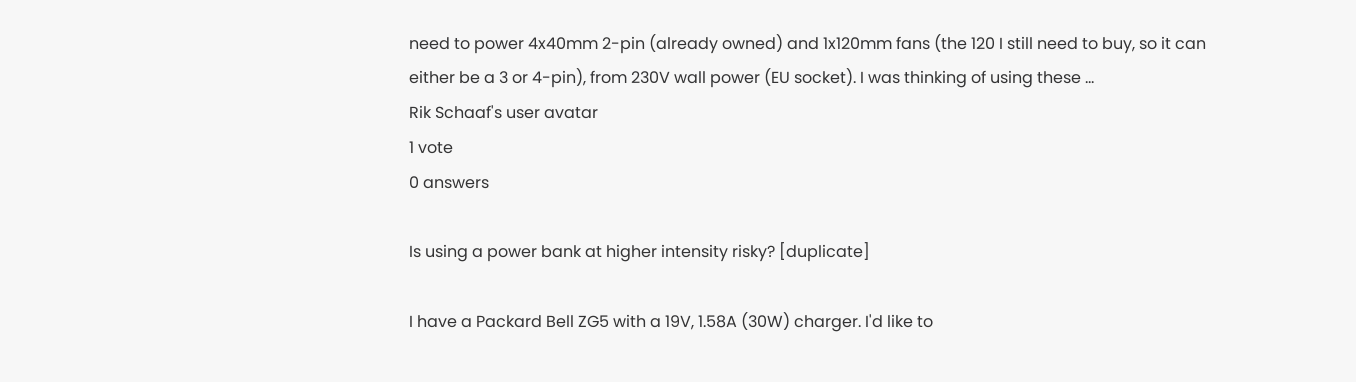need to power 4x40mm 2-pin (already owned) and 1x120mm fans (the 120 I still need to buy, so it can either be a 3 or 4-pin), from 230V wall power (EU socket). I was thinking of using these ...
Rik Schaaf's user avatar
1 vote
0 answers

Is using a power bank at higher intensity risky? [duplicate]

I have a Packard Bell ZG5 with a 19V, 1.58A (30W) charger. I'd like to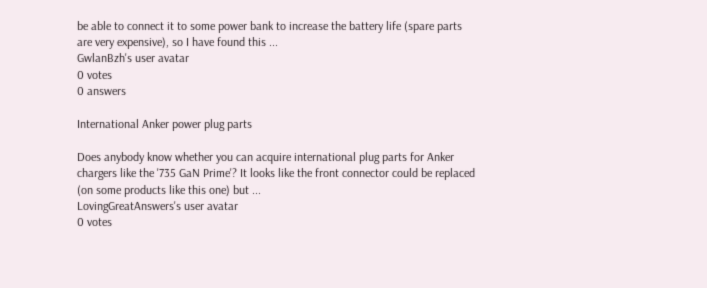be able to connect it to some power bank to increase the battery life (spare parts are very expensive), so I have found this ...
GwlanBzh's user avatar
0 votes
0 answers

International Anker power plug parts

Does anybody know whether you can acquire international plug parts for Anker chargers like the '735 GaN Prime'? It looks like the front connector could be replaced (on some products like this one) but ...
LovingGreatAnswers's user avatar
0 votes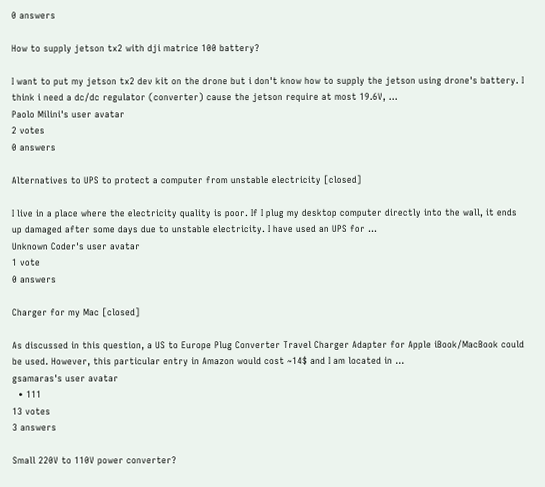0 answers

How to supply jetson tx2 with dji matrice 100 battery?

I want to put my jetson tx2 dev kit on the drone but i don't know how to supply the jetson using drone's battery. I think i need a dc/dc regulator (converter) cause the jetson require at most 19.6V, ...
Paolo Milini's user avatar
2 votes
0 answers

Alternatives to UPS to protect a computer from unstable electricity [closed]

I live in a place where the electricity quality is poor. If I plug my desktop computer directly into the wall, it ends up damaged after some days due to unstable electricity. I have used an UPS for ...
Unknown Coder's user avatar
1 vote
0 answers

Charger for my Mac [closed]

As discussed in this question, a US to Europe Plug Converter Travel Charger Adapter for Apple iBook/MacBook could be used. However, this particular entry in Amazon would cost ~14$ and I am located in ...
gsamaras's user avatar
  • 111
13 votes
3 answers

Small 220V to 110V power converter?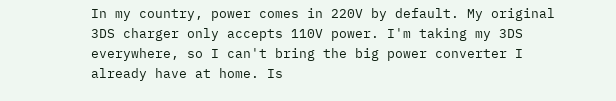In my country, power comes in 220V by default. My original 3DS charger only accepts 110V power. I'm taking my 3DS everywhere, so I can't bring the big power converter I already have at home. Is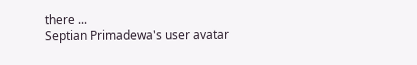there ...
Septian Primadewa's user avatar